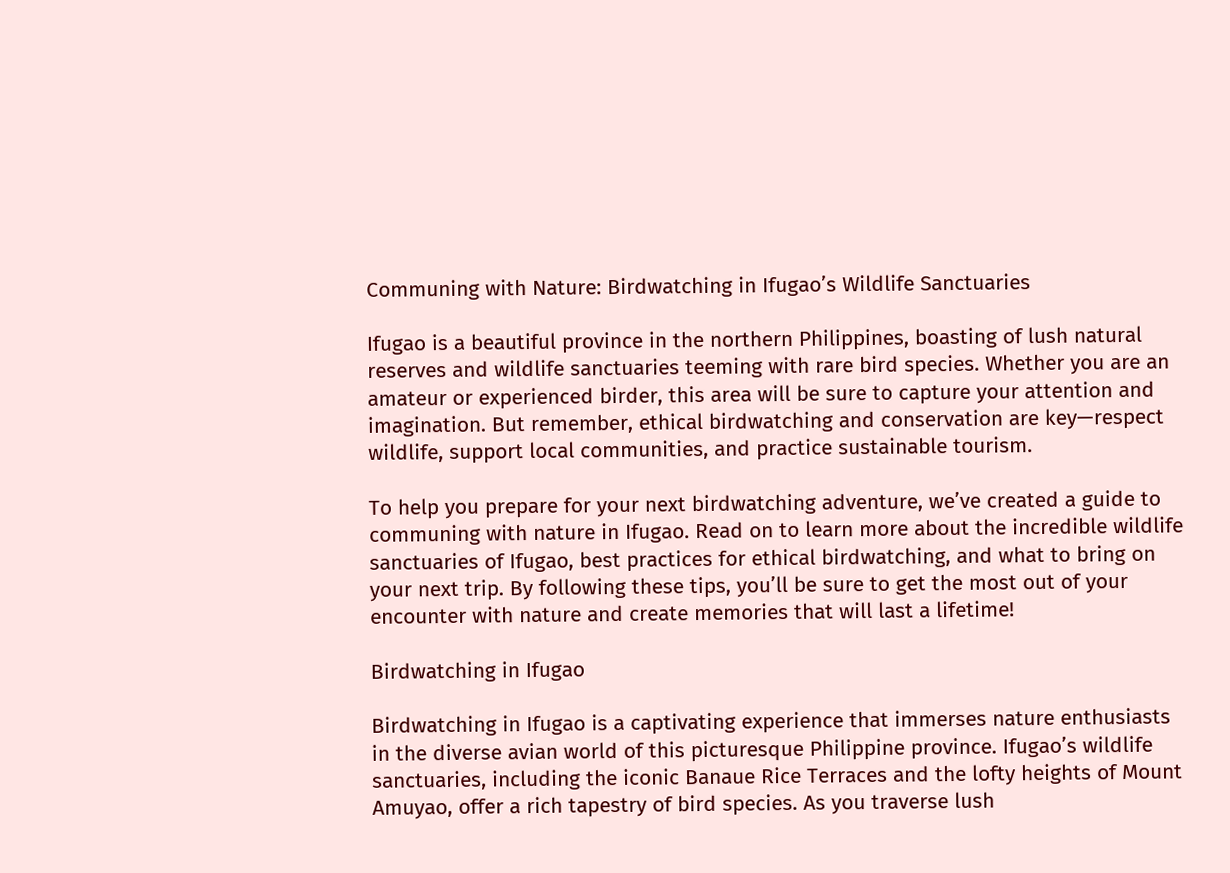Communing with Nature: Birdwatching in Ifugao’s Wildlife Sanctuaries

Ifugao is a beautiful province in the northern Philippines, boasting of lush natural reserves and wildlife sanctuaries teeming with rare bird species. Whether you are an amateur or experienced birder, this area will be sure to capture your attention and imagination. But remember, ethical birdwatching and conservation are key—respect wildlife, support local communities, and practice sustainable tourism.

To help you prepare for your next birdwatching adventure, we’ve created a guide to communing with nature in Ifugao. Read on to learn more about the incredible wildlife sanctuaries of Ifugao, best practices for ethical birdwatching, and what to bring on your next trip. By following these tips, you’ll be sure to get the most out of your encounter with nature and create memories that will last a lifetime!

Birdwatching in Ifugao

Birdwatching in Ifugao is a captivating experience that immerses nature enthusiasts in the diverse avian world of this picturesque Philippine province. Ifugao’s wildlife sanctuaries, including the iconic Banaue Rice Terraces and the lofty heights of Mount Amuyao, offer a rich tapestry of bird species. As you traverse lush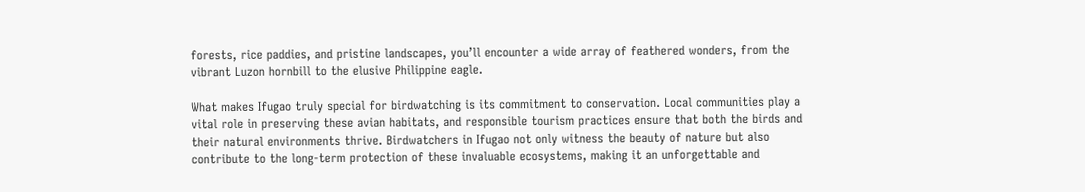forests, rice paddies, and pristine landscapes, you’ll encounter a wide array of feathered wonders, from the vibrant Luzon hornbill to the elusive Philippine eagle.

What makes Ifugao truly special for birdwatching is its commitment to conservation. Local communities play a vital role in preserving these avian habitats, and responsible tourism practices ensure that both the birds and their natural environments thrive. Birdwatchers in Ifugao not only witness the beauty of nature but also contribute to the long-term protection of these invaluable ecosystems, making it an unforgettable and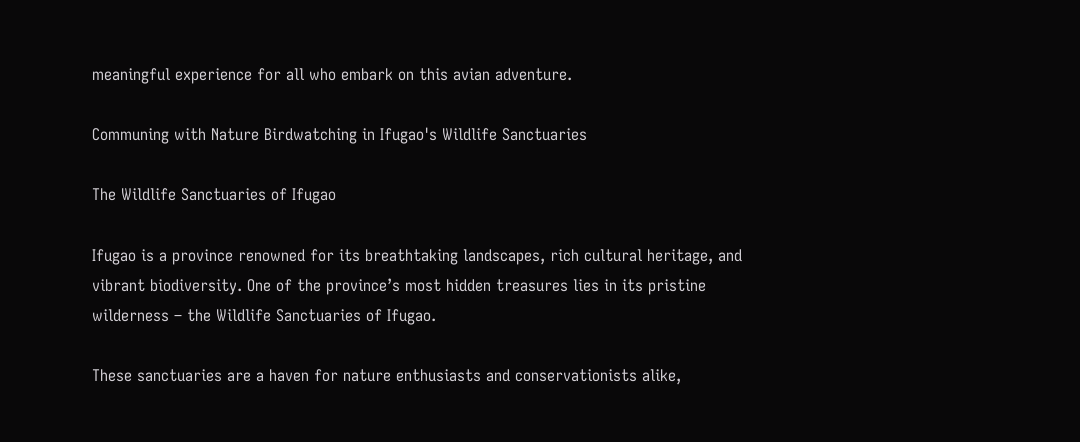meaningful experience for all who embark on this avian adventure.

Communing with Nature Birdwatching in Ifugao's Wildlife Sanctuaries

The Wildlife Sanctuaries of Ifugao

Ifugao is a province renowned for its breathtaking landscapes, rich cultural heritage, and vibrant biodiversity. One of the province’s most hidden treasures lies in its pristine wilderness – the Wildlife Sanctuaries of Ifugao.

These sanctuaries are a haven for nature enthusiasts and conservationists alike,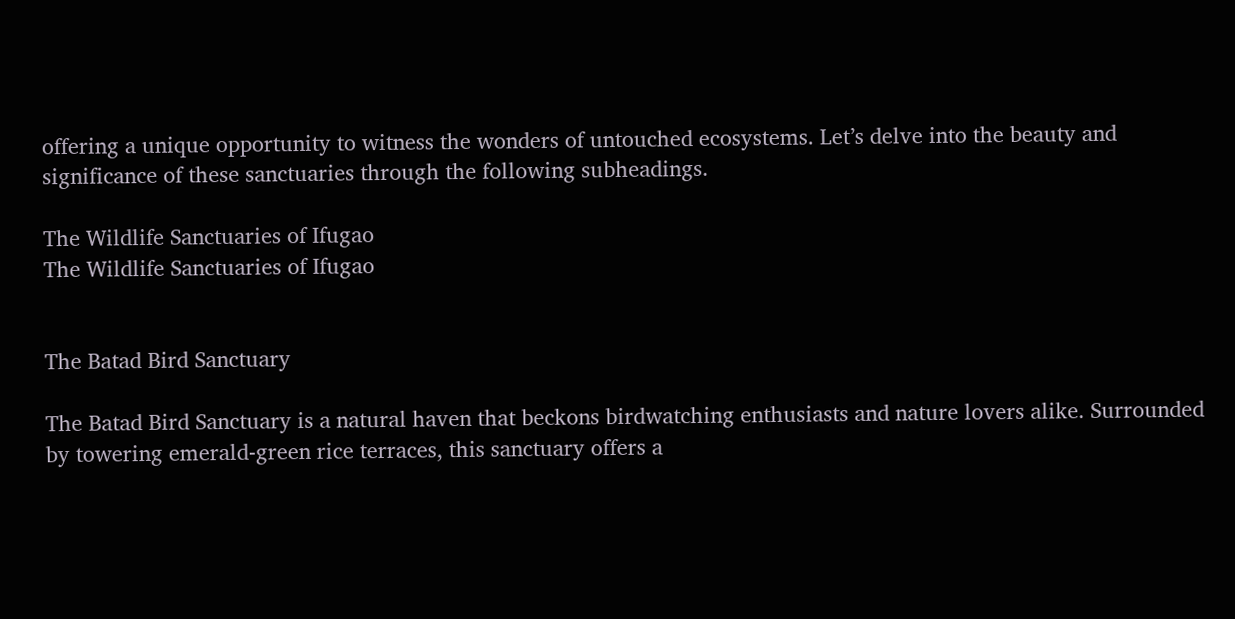offering a unique opportunity to witness the wonders of untouched ecosystems. Let’s delve into the beauty and significance of these sanctuaries through the following subheadings.

The Wildlife Sanctuaries of Ifugao
The Wildlife Sanctuaries of Ifugao


The Batad Bird Sanctuary

The Batad Bird Sanctuary is a natural haven that beckons birdwatching enthusiasts and nature lovers alike. Surrounded by towering emerald-green rice terraces, this sanctuary offers a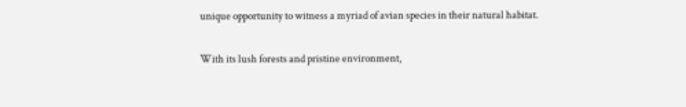unique opportunity to witness a myriad of avian species in their natural habitat.

With its lush forests and pristine environment,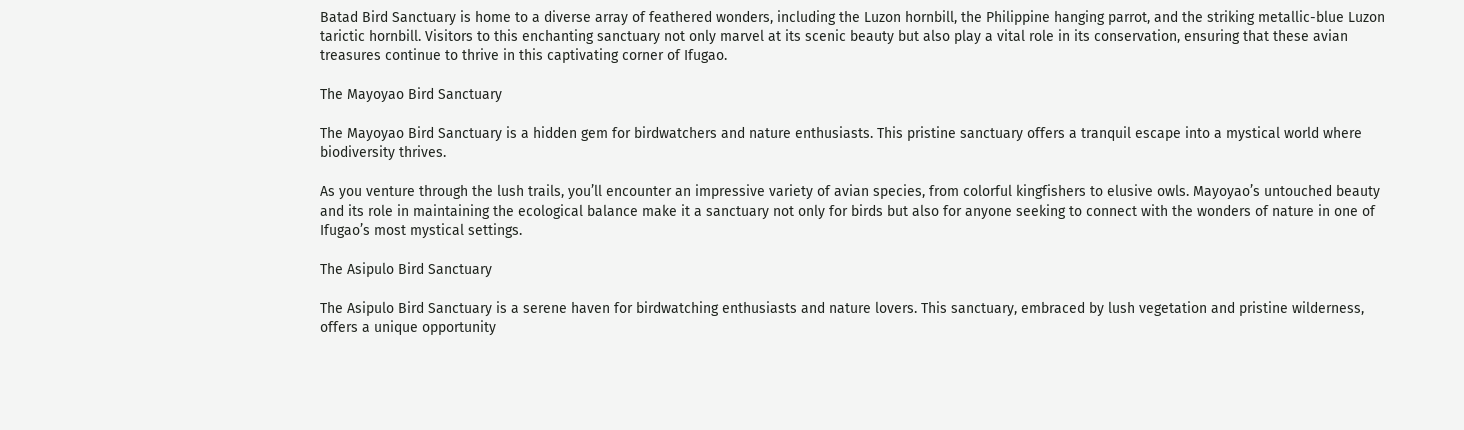Batad Bird Sanctuary is home to a diverse array of feathered wonders, including the Luzon hornbill, the Philippine hanging parrot, and the striking metallic-blue Luzon tarictic hornbill. Visitors to this enchanting sanctuary not only marvel at its scenic beauty but also play a vital role in its conservation, ensuring that these avian treasures continue to thrive in this captivating corner of Ifugao.

The Mayoyao Bird Sanctuary

The Mayoyao Bird Sanctuary is a hidden gem for birdwatchers and nature enthusiasts. This pristine sanctuary offers a tranquil escape into a mystical world where biodiversity thrives.

As you venture through the lush trails, you’ll encounter an impressive variety of avian species, from colorful kingfishers to elusive owls. Mayoyao’s untouched beauty and its role in maintaining the ecological balance make it a sanctuary not only for birds but also for anyone seeking to connect with the wonders of nature in one of Ifugao’s most mystical settings.

The Asipulo Bird Sanctuary

The Asipulo Bird Sanctuary is a serene haven for birdwatching enthusiasts and nature lovers. This sanctuary, embraced by lush vegetation and pristine wilderness, offers a unique opportunity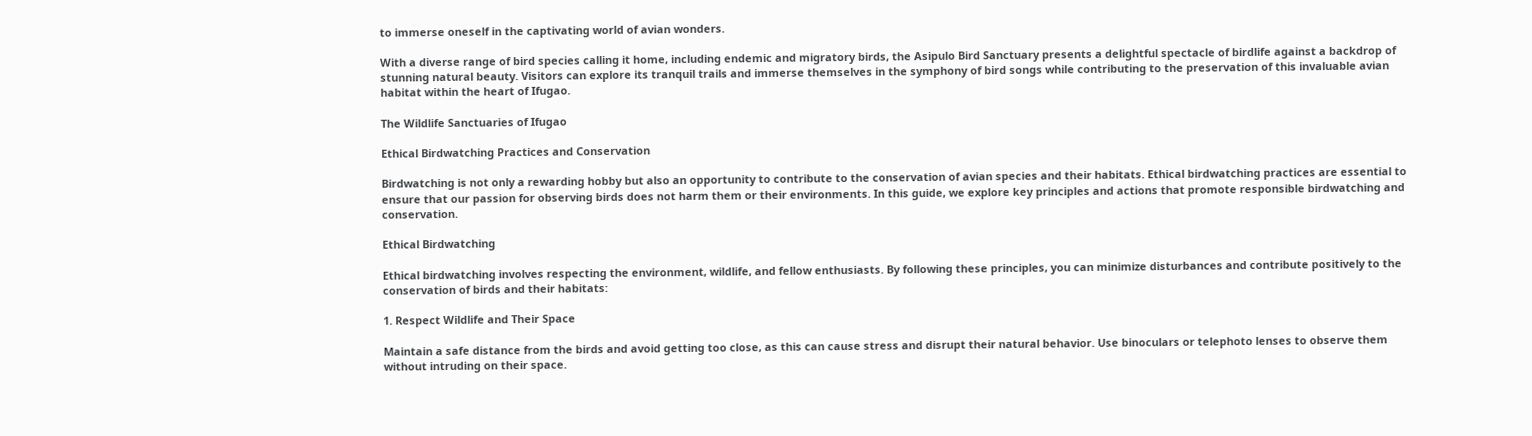to immerse oneself in the captivating world of avian wonders.

With a diverse range of bird species calling it home, including endemic and migratory birds, the Asipulo Bird Sanctuary presents a delightful spectacle of birdlife against a backdrop of stunning natural beauty. Visitors can explore its tranquil trails and immerse themselves in the symphony of bird songs while contributing to the preservation of this invaluable avian habitat within the heart of Ifugao.

The Wildlife Sanctuaries of Ifugao

Ethical Birdwatching Practices and Conservation

Birdwatching is not only a rewarding hobby but also an opportunity to contribute to the conservation of avian species and their habitats. Ethical birdwatching practices are essential to ensure that our passion for observing birds does not harm them or their environments. In this guide, we explore key principles and actions that promote responsible birdwatching and conservation.

Ethical Birdwatching

Ethical birdwatching involves respecting the environment, wildlife, and fellow enthusiasts. By following these principles, you can minimize disturbances and contribute positively to the conservation of birds and their habitats:

1. Respect Wildlife and Their Space

Maintain a safe distance from the birds and avoid getting too close, as this can cause stress and disrupt their natural behavior. Use binoculars or telephoto lenses to observe them without intruding on their space.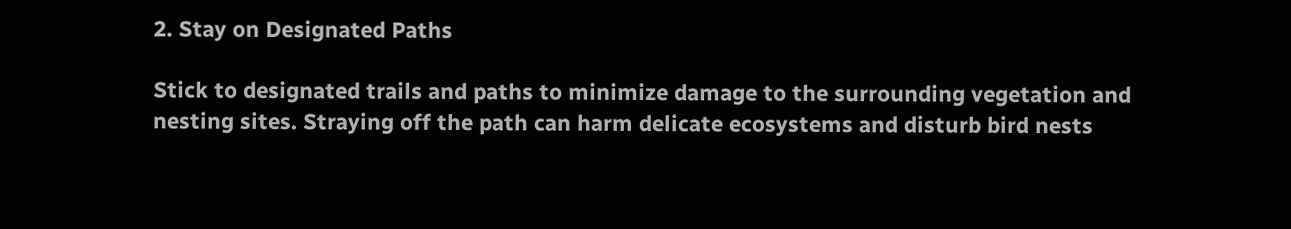2. Stay on Designated Paths

Stick to designated trails and paths to minimize damage to the surrounding vegetation and nesting sites. Straying off the path can harm delicate ecosystems and disturb bird nests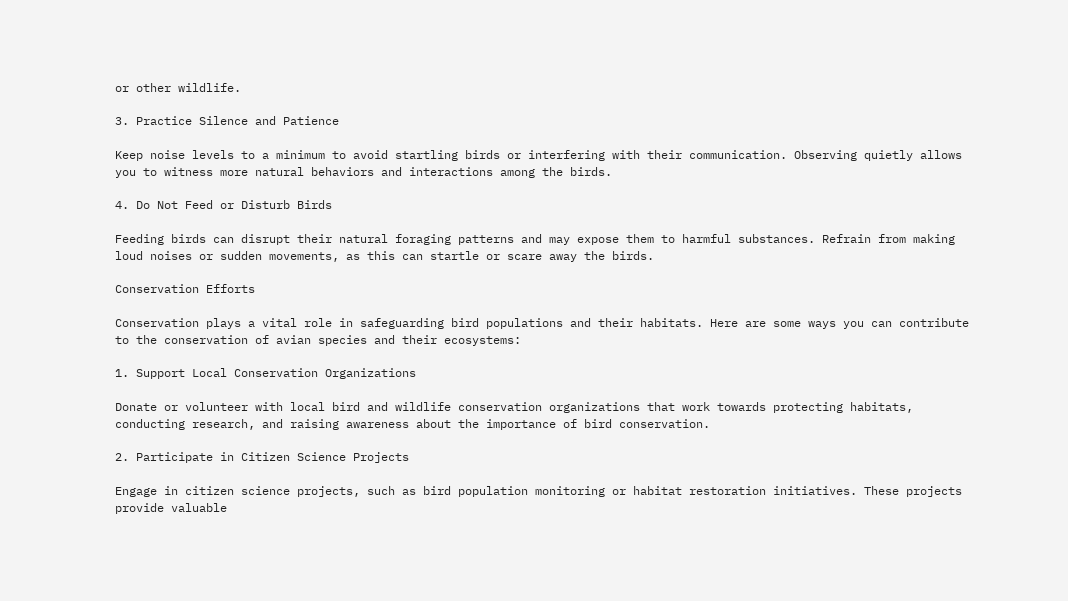or other wildlife.

3. Practice Silence and Patience

Keep noise levels to a minimum to avoid startling birds or interfering with their communication. Observing quietly allows you to witness more natural behaviors and interactions among the birds.

4. Do Not Feed or Disturb Birds

Feeding birds can disrupt their natural foraging patterns and may expose them to harmful substances. Refrain from making loud noises or sudden movements, as this can startle or scare away the birds.

Conservation Efforts

Conservation plays a vital role in safeguarding bird populations and their habitats. Here are some ways you can contribute to the conservation of avian species and their ecosystems:

1. Support Local Conservation Organizations

Donate or volunteer with local bird and wildlife conservation organizations that work towards protecting habitats, conducting research, and raising awareness about the importance of bird conservation.

2. Participate in Citizen Science Projects

Engage in citizen science projects, such as bird population monitoring or habitat restoration initiatives. These projects provide valuable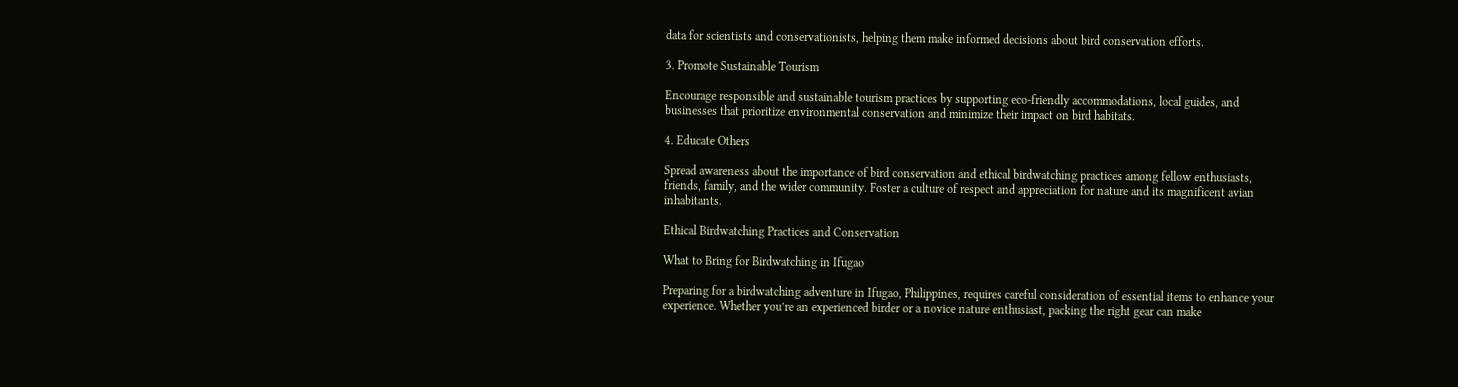data for scientists and conservationists, helping them make informed decisions about bird conservation efforts.

3. Promote Sustainable Tourism

Encourage responsible and sustainable tourism practices by supporting eco-friendly accommodations, local guides, and businesses that prioritize environmental conservation and minimize their impact on bird habitats.

4. Educate Others

Spread awareness about the importance of bird conservation and ethical birdwatching practices among fellow enthusiasts, friends, family, and the wider community. Foster a culture of respect and appreciation for nature and its magnificent avian inhabitants.

Ethical Birdwatching Practices and Conservation

What to Bring for Birdwatching in Ifugao

Preparing for a birdwatching adventure in Ifugao, Philippines, requires careful consideration of essential items to enhance your experience. Whether you’re an experienced birder or a novice nature enthusiast, packing the right gear can make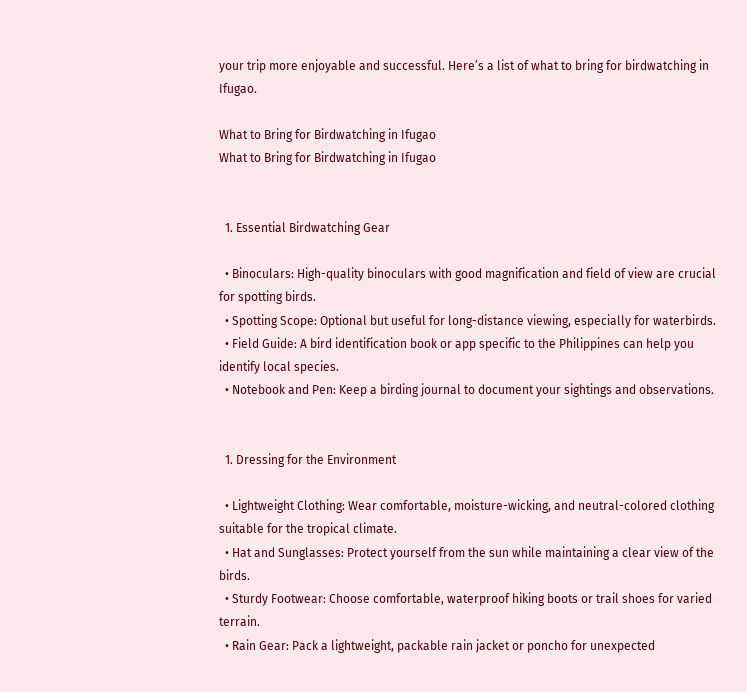your trip more enjoyable and successful. Here’s a list of what to bring for birdwatching in Ifugao.

What to Bring for Birdwatching in Ifugao
What to Bring for Birdwatching in Ifugao


  1. Essential Birdwatching Gear

  • Binoculars: High-quality binoculars with good magnification and field of view are crucial for spotting birds.
  • Spotting Scope: Optional but useful for long-distance viewing, especially for waterbirds.
  • Field Guide: A bird identification book or app specific to the Philippines can help you identify local species.
  • Notebook and Pen: Keep a birding journal to document your sightings and observations.


  1. Dressing for the Environment

  • Lightweight Clothing: Wear comfortable, moisture-wicking, and neutral-colored clothing suitable for the tropical climate.
  • Hat and Sunglasses: Protect yourself from the sun while maintaining a clear view of the birds.
  • Sturdy Footwear: Choose comfortable, waterproof hiking boots or trail shoes for varied terrain.
  • Rain Gear: Pack a lightweight, packable rain jacket or poncho for unexpected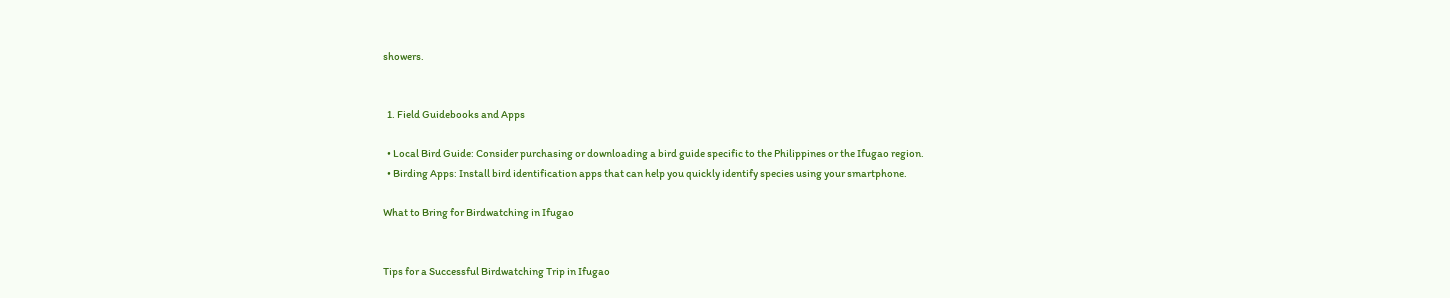showers.


  1. Field Guidebooks and Apps

  • Local Bird Guide: Consider purchasing or downloading a bird guide specific to the Philippines or the Ifugao region.
  • Birding Apps: Install bird identification apps that can help you quickly identify species using your smartphone.

What to Bring for Birdwatching in Ifugao


Tips for a Successful Birdwatching Trip in Ifugao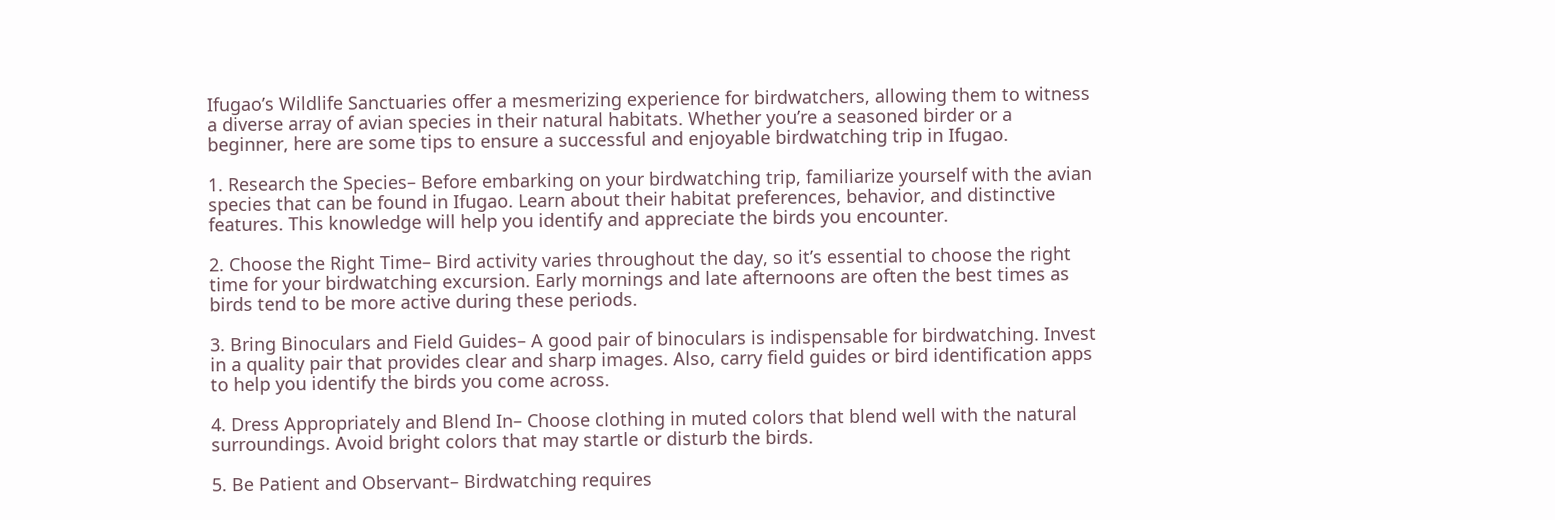Ifugao’s Wildlife Sanctuaries offer a mesmerizing experience for birdwatchers, allowing them to witness a diverse array of avian species in their natural habitats. Whether you’re a seasoned birder or a beginner, here are some tips to ensure a successful and enjoyable birdwatching trip in Ifugao.

1. Research the Species– Before embarking on your birdwatching trip, familiarize yourself with the avian species that can be found in Ifugao. Learn about their habitat preferences, behavior, and distinctive features. This knowledge will help you identify and appreciate the birds you encounter.

2. Choose the Right Time– Bird activity varies throughout the day, so it’s essential to choose the right time for your birdwatching excursion. Early mornings and late afternoons are often the best times as birds tend to be more active during these periods.

3. Bring Binoculars and Field Guides– A good pair of binoculars is indispensable for birdwatching. Invest in a quality pair that provides clear and sharp images. Also, carry field guides or bird identification apps to help you identify the birds you come across.

4. Dress Appropriately and Blend In– Choose clothing in muted colors that blend well with the natural surroundings. Avoid bright colors that may startle or disturb the birds.

5. Be Patient and Observant– Birdwatching requires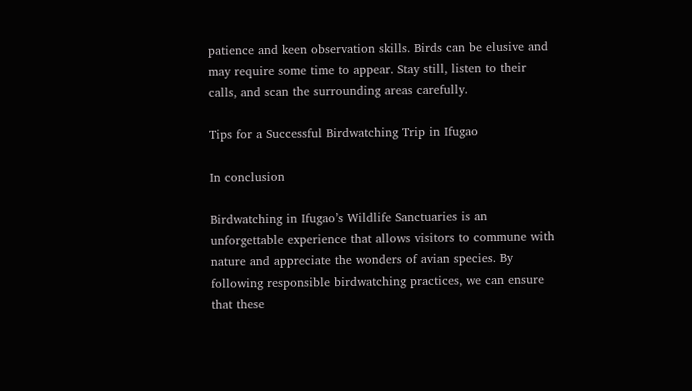patience and keen observation skills. Birds can be elusive and may require some time to appear. Stay still, listen to their calls, and scan the surrounding areas carefully.

Tips for a Successful Birdwatching Trip in Ifugao

In conclusion

Birdwatching in Ifugao’s Wildlife Sanctuaries is an unforgettable experience that allows visitors to commune with nature and appreciate the wonders of avian species. By following responsible birdwatching practices, we can ensure that these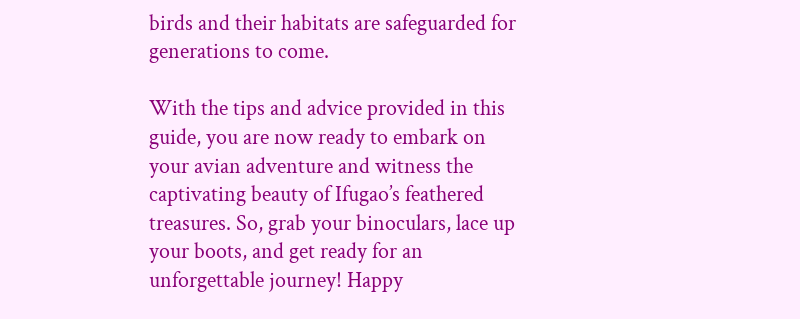birds and their habitats are safeguarded for generations to come.

With the tips and advice provided in this guide, you are now ready to embark on your avian adventure and witness the captivating beauty of Ifugao’s feathered treasures. So, grab your binoculars, lace up your boots, and get ready for an unforgettable journey! Happy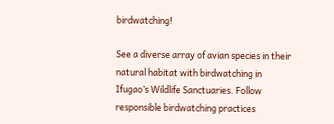birdwatching!

See a diverse array of avian species in their natural habitat with birdwatching in Ifugao’s Wildlife Sanctuaries. Follow responsible birdwatching practices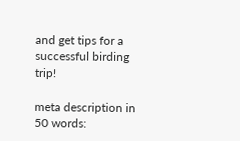and get tips for a successful birding trip!

meta description in 50 words: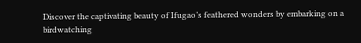Discover the captivating beauty of Ifugao’s feathered wonders by embarking on a birdwatching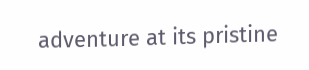adventure at its pristine